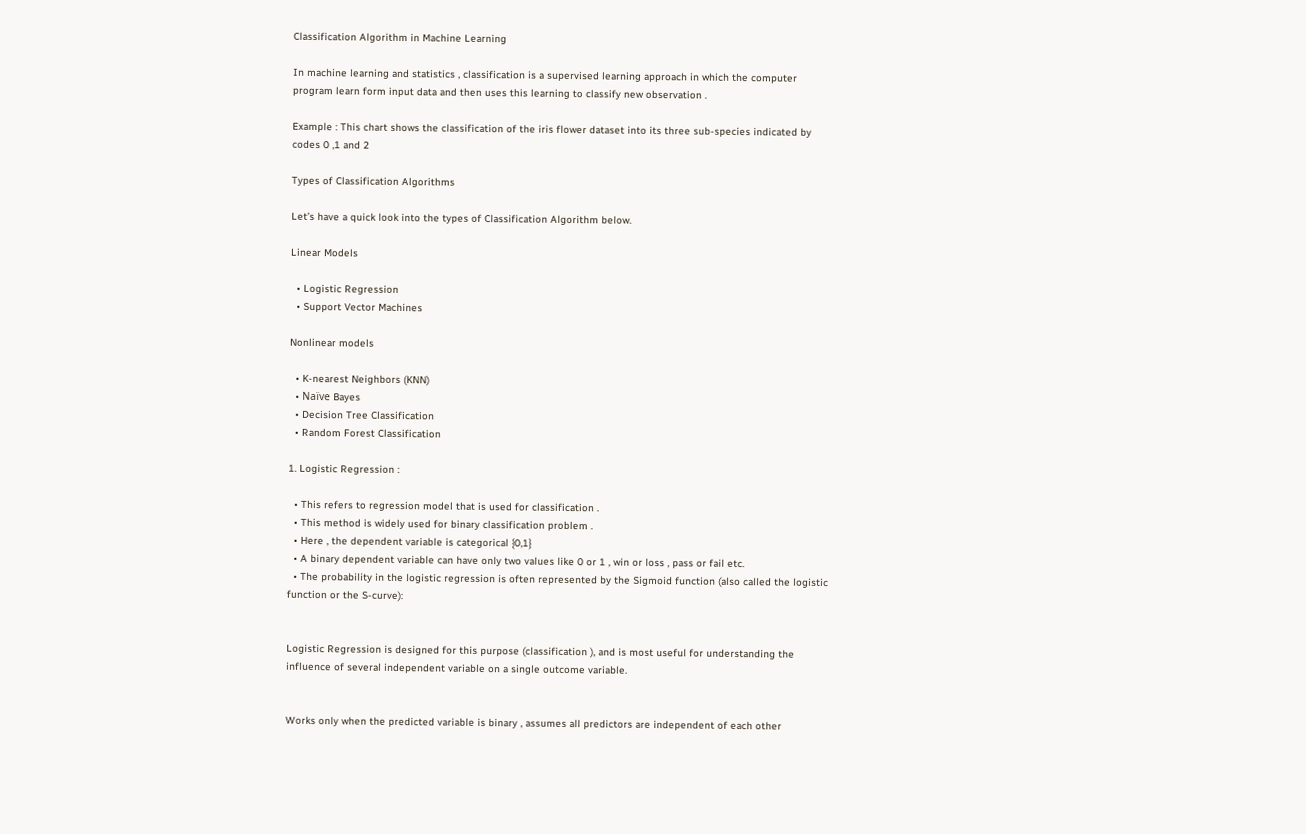Classification Algorithm in Machine Learning

In machine learning and statistics , classification is a supervised learning approach in which the computer program learn form input data and then uses this learning to classify new observation .

Example : This chart shows the classification of the iris flower dataset into its three sub-species indicated by codes 0 ,1 and 2

Types of Classification Algorithms

Let’s have a quick look into the types of Classification Algorithm below.

Linear Models

  • Logistic Regression
  • Support Vector Machines

Nonlinear models

  • K-nearest Neighbors (KNN)
  • Naïve Bayes
  • Decision Tree Classification
  • Random Forest Classification

1. Logistic Regression :

  • This refers to regression model that is used for classification .
  • This method is widely used for binary classification problem .
  • Here , the dependent variable is categorical {0,1}
  • A binary dependent variable can have only two values like 0 or 1 , win or loss , pass or fail etc.
  • The probability in the logistic regression is often represented by the Sigmoid function (also called the logistic function or the S-curve):


Logistic Regression is designed for this purpose (classification ), and is most useful for understanding the influence of several independent variable on a single outcome variable.


Works only when the predicted variable is binary , assumes all predictors are independent of each other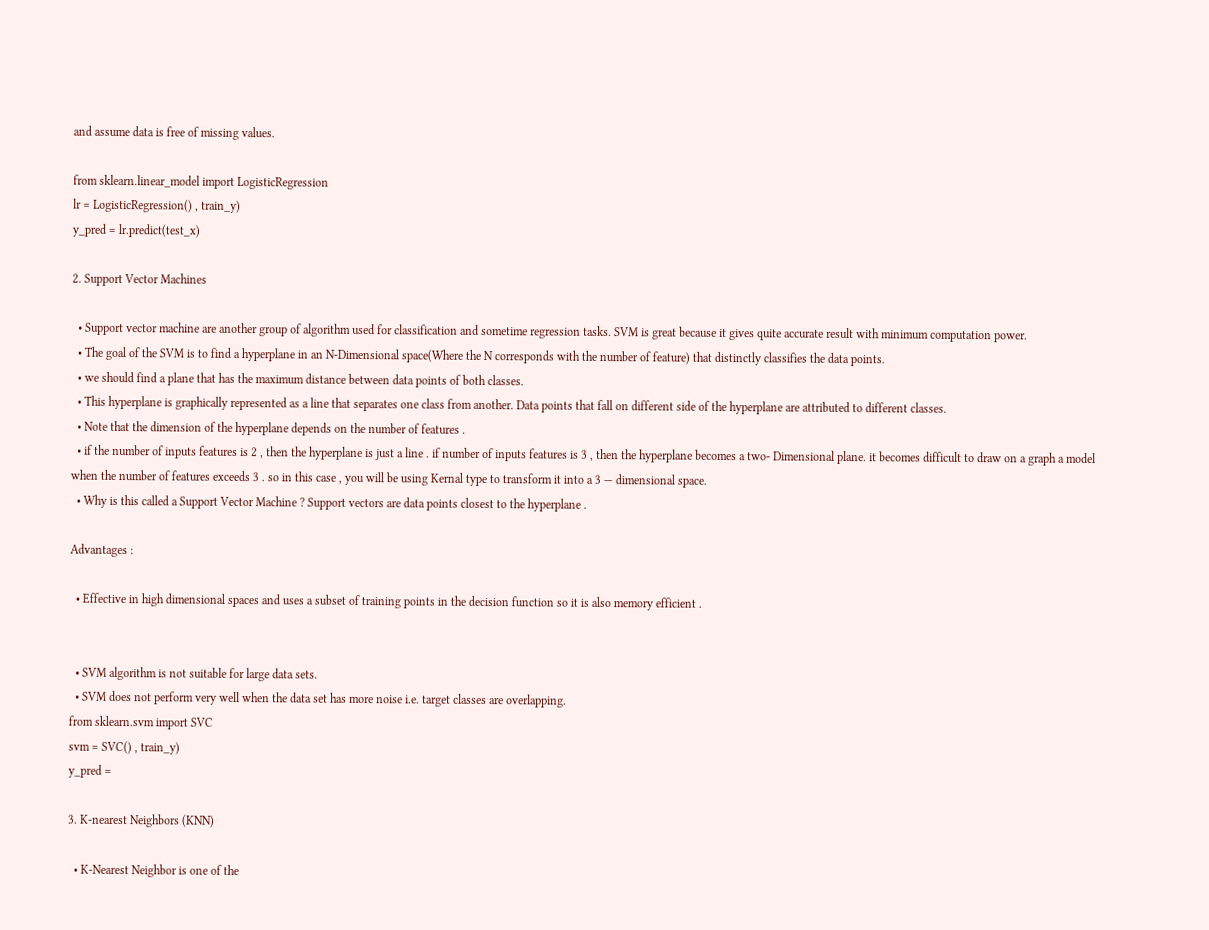and assume data is free of missing values.

from sklearn.linear_model import LogisticRegression
lr = LogisticRegression() , train_y)
y_pred = lr.predict(test_x)

2. Support Vector Machines

  • Support vector machine are another group of algorithm used for classification and sometime regression tasks. SVM is great because it gives quite accurate result with minimum computation power.
  • The goal of the SVM is to find a hyperplane in an N-Dimensional space(Where the N corresponds with the number of feature) that distinctly classifies the data points.
  • we should find a plane that has the maximum distance between data points of both classes.
  • This hyperplane is graphically represented as a line that separates one class from another. Data points that fall on different side of the hyperplane are attributed to different classes.
  • Note that the dimension of the hyperplane depends on the number of features .
  • if the number of inputs features is 2 , then the hyperplane is just a line . if number of inputs features is 3 , then the hyperplane becomes a two- Dimensional plane. it becomes difficult to draw on a graph a model when the number of features exceeds 3 . so in this case , you will be using Kernal type to transform it into a 3 — dimensional space.
  • Why is this called a Support Vector Machine ? Support vectors are data points closest to the hyperplane .

Advantages :

  • Effective in high dimensional spaces and uses a subset of training points in the decision function so it is also memory efficient .


  • SVM algorithm is not suitable for large data sets.
  • SVM does not perform very well when the data set has more noise i.e. target classes are overlapping.
from sklearn.svm import SVC
svm = SVC() , train_y)
y_pred =

3. K-nearest Neighbors (KNN)

  • K-Nearest Neighbor is one of the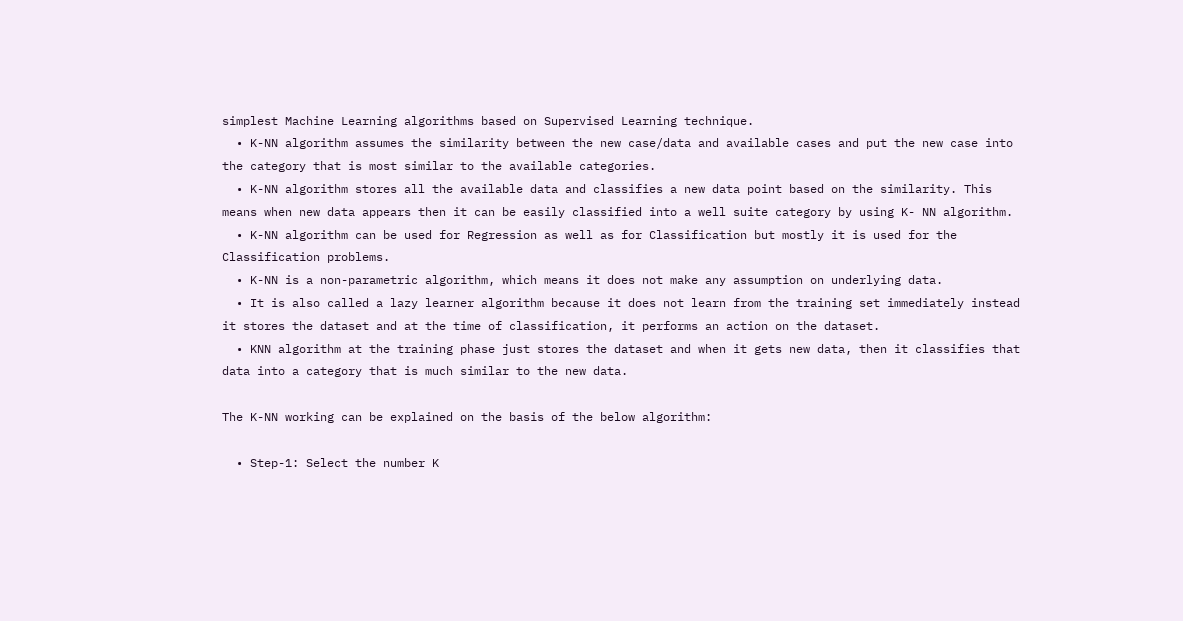simplest Machine Learning algorithms based on Supervised Learning technique.
  • K-NN algorithm assumes the similarity between the new case/data and available cases and put the new case into the category that is most similar to the available categories.
  • K-NN algorithm stores all the available data and classifies a new data point based on the similarity. This means when new data appears then it can be easily classified into a well suite category by using K- NN algorithm.
  • K-NN algorithm can be used for Regression as well as for Classification but mostly it is used for the Classification problems.
  • K-NN is a non-parametric algorithm, which means it does not make any assumption on underlying data.
  • It is also called a lazy learner algorithm because it does not learn from the training set immediately instead it stores the dataset and at the time of classification, it performs an action on the dataset.
  • KNN algorithm at the training phase just stores the dataset and when it gets new data, then it classifies that data into a category that is much similar to the new data.

The K-NN working can be explained on the basis of the below algorithm:

  • Step-1: Select the number K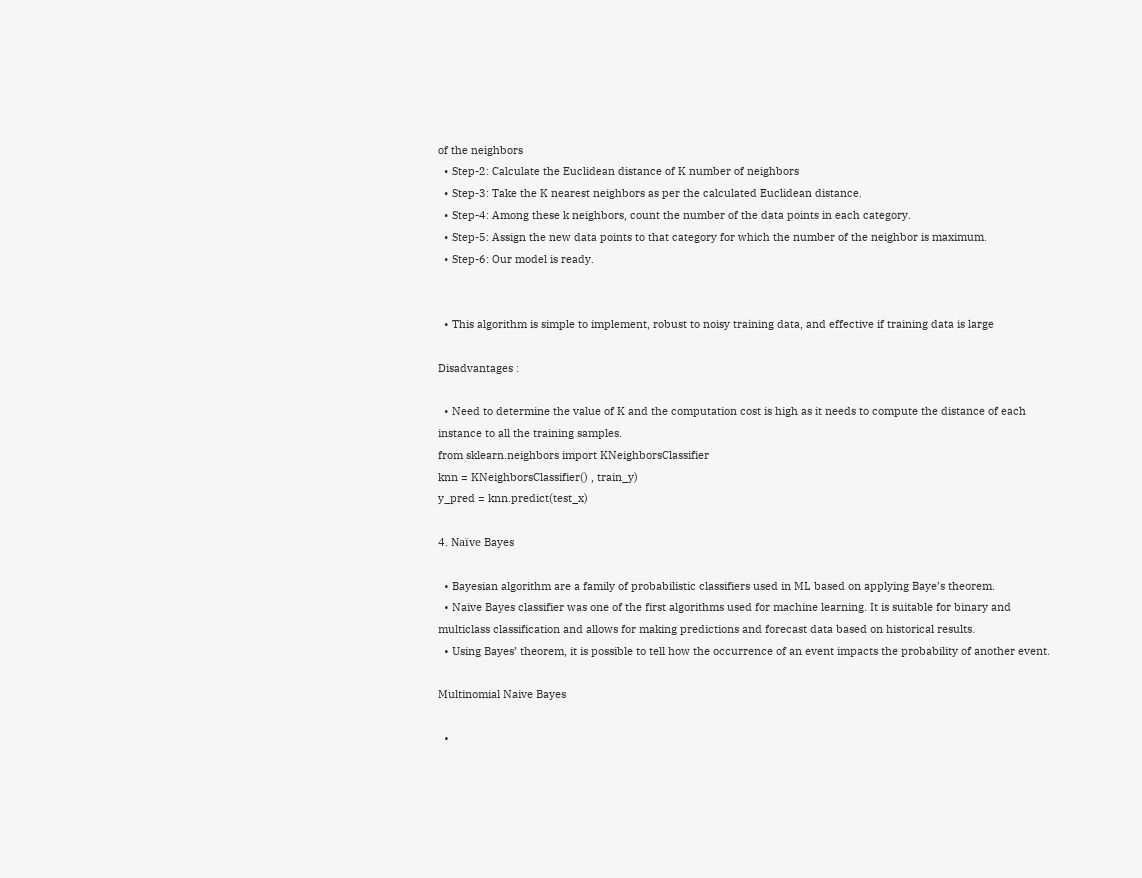of the neighbors
  • Step-2: Calculate the Euclidean distance of K number of neighbors
  • Step-3: Take the K nearest neighbors as per the calculated Euclidean distance.
  • Step-4: Among these k neighbors, count the number of the data points in each category.
  • Step-5: Assign the new data points to that category for which the number of the neighbor is maximum.
  • Step-6: Our model is ready.


  • This algorithm is simple to implement, robust to noisy training data, and effective if training data is large

Disadvantages :

  • Need to determine the value of K and the computation cost is high as it needs to compute the distance of each instance to all the training samples.
from sklearn.neighbors import KNeighborsClassifier
knn = KNeighborsClassifier() , train_y)
y_pred = knn.predict(test_x)

4. Naïve Bayes

  • Bayesian algorithm are a family of probabilistic classifiers used in ML based on applying Baye’s theorem.
  • Naive Bayes classifier was one of the first algorithms used for machine learning. It is suitable for binary and multiclass classification and allows for making predictions and forecast data based on historical results.
  • Using Bayes’ theorem, it is possible to tell how the occurrence of an event impacts the probability of another event.

Multinomial Naive Bayes

  •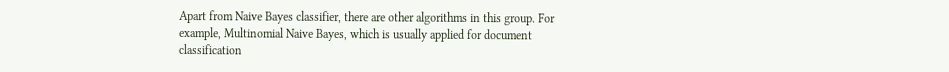Apart from Naive Bayes classifier, there are other algorithms in this group. For example, Multinomial Naive Bayes, which is usually applied for document classification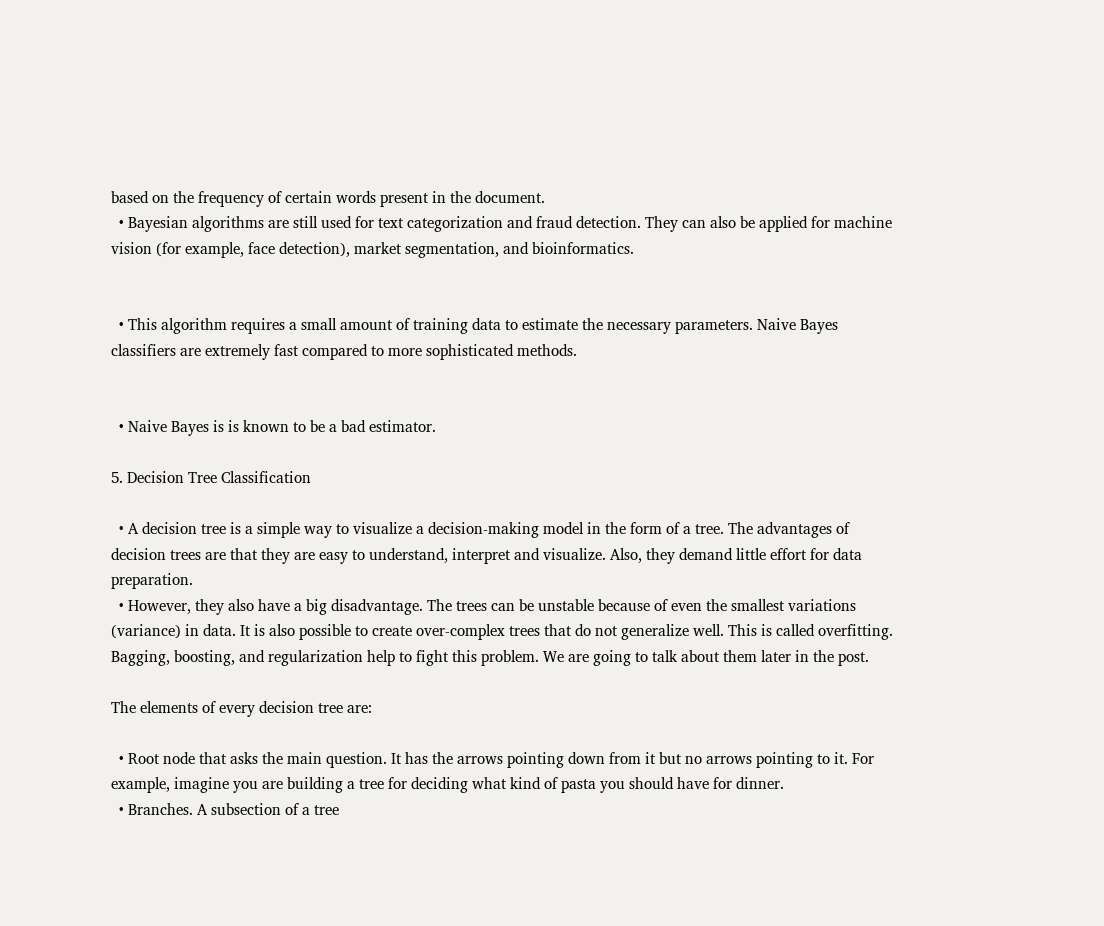based on the frequency of certain words present in the document.
  • Bayesian algorithms are still used for text categorization and fraud detection. They can also be applied for machine vision (for example, face detection), market segmentation, and bioinformatics.


  • This algorithm requires a small amount of training data to estimate the necessary parameters. Naive Bayes classifiers are extremely fast compared to more sophisticated methods.


  • Naive Bayes is is known to be a bad estimator.

5. Decision Tree Classification

  • A decision tree is a simple way to visualize a decision-making model in the form of a tree. The advantages of decision trees are that they are easy to understand, interpret and visualize. Also, they demand little effort for data preparation.
  • However, they also have a big disadvantage. The trees can be unstable because of even the smallest variations (variance) in data. It is also possible to create over-complex trees that do not generalize well. This is called overfitting. Bagging, boosting, and regularization help to fight this problem. We are going to talk about them later in the post.

The elements of every decision tree are:

  • Root node that asks the main question. It has the arrows pointing down from it but no arrows pointing to it. For example, imagine you are building a tree for deciding what kind of pasta you should have for dinner.
  • Branches. A subsection of a tree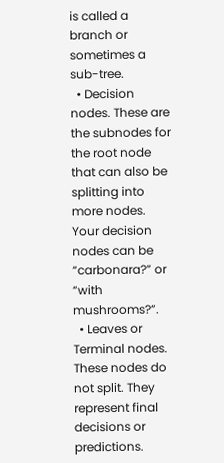is called a branch or sometimes a sub-tree.
  • Decision nodes. These are the subnodes for the root node that can also be splitting into more nodes. Your decision nodes can be “carbonara?” or “with mushrooms?”.
  • Leaves or Terminal nodes. These nodes do not split. They represent final decisions or predictions.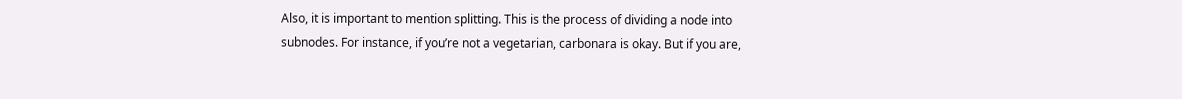Also, it is important to mention splitting. This is the process of dividing a node into subnodes. For instance, if you’re not a vegetarian, carbonara is okay. But if you are,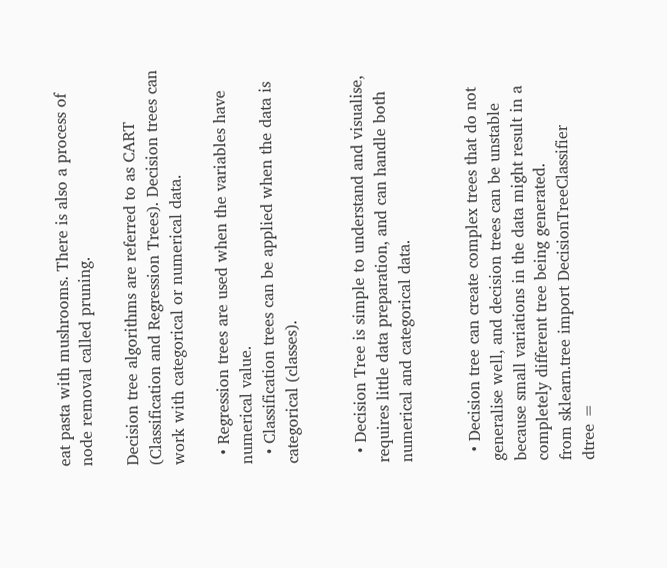eat pasta with mushrooms. There is also a process of node removal called pruning.

Decision tree algorithms are referred to as CART (Classification and Regression Trees). Decision trees can work with categorical or numerical data.

  • Regression trees are used when the variables have numerical value.
  • Classification trees can be applied when the data is categorical (classes).


  • Decision Tree is simple to understand and visualise, requires little data preparation, and can handle both numerical and categorical data.


  • Decision tree can create complex trees that do not generalise well, and decision trees can be unstable because small variations in the data might result in a completely different tree being generated.
from sklearn.tree import DecisionTreeClassifier
dtree =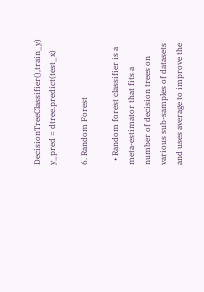DecisionTreeClassifier(),train_y)
y_pred = dtree.predict(test_x)

6. Random Forest

  • Random forest classifier is a meta-estimator that fits a number of decision trees on various sub-samples of datasets and uses average to improve the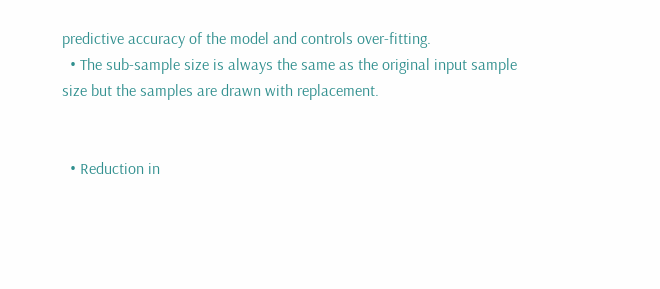predictive accuracy of the model and controls over-fitting.
  • The sub-sample size is always the same as the original input sample size but the samples are drawn with replacement.


  • Reduction in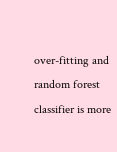over-fitting and random forest classifier is more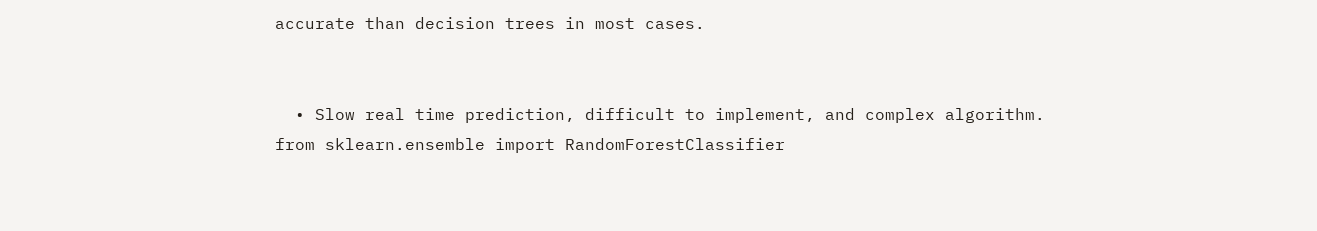accurate than decision trees in most cases.


  • Slow real time prediction, difficult to implement, and complex algorithm.
from sklearn.ensemble import RandomForestClassifier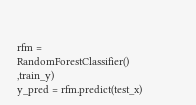rfm = RandomForestClassifier() ,train_y)
y_pred = rfm.predict(test_x)